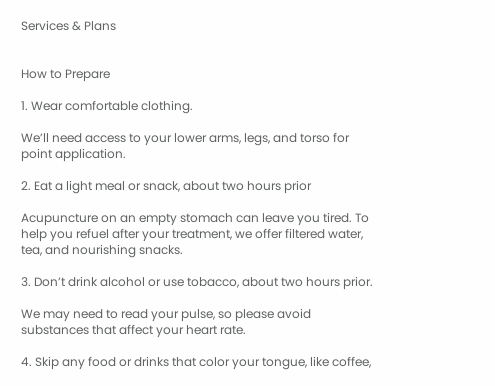Services & Plans


How to Prepare

1. Wear comfortable clothing.

We’ll need access to your lower arms, legs, and torso for point application.

2. Eat a light meal or snack, about two hours prior

Acupuncture on an empty stomach can leave you tired. To help you refuel after your treatment, we offer filtered water, tea, and nourishing snacks.

3. Don’t drink alcohol or use tobacco, about two hours prior.

We may need to read your pulse, so please avoid substances that affect your heart rate.

4. Skip any food or drinks that color your tongue, like coffee,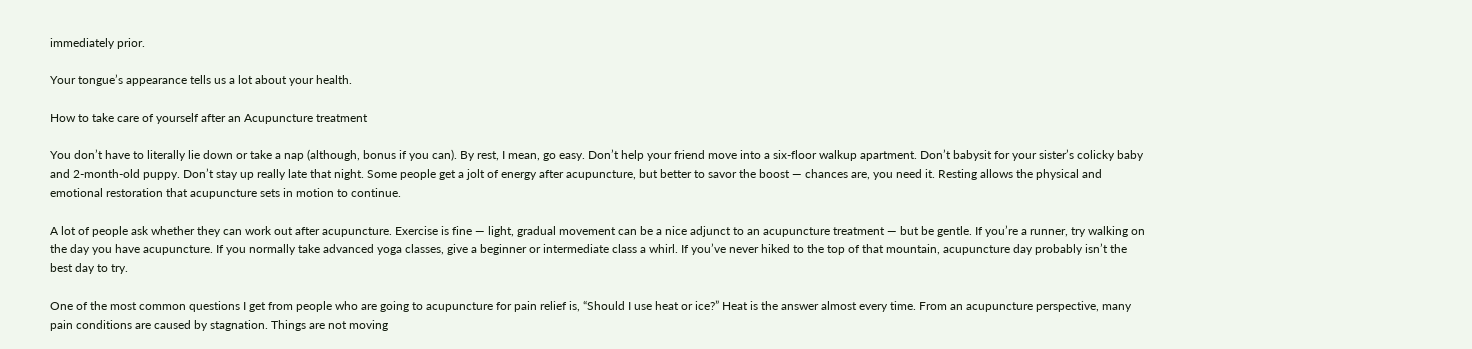immediately prior.

Your tongue’s appearance tells us a lot about your health.

How to take care of yourself after an Acupuncture treatment

You don’t have to literally lie down or take a nap (although, bonus if you can). By rest, I mean, go easy. Don’t help your friend move into a six-floor walkup apartment. Don’t babysit for your sister’s colicky baby and 2-month-old puppy. Don’t stay up really late that night. Some people get a jolt of energy after acupuncture, but better to savor the boost — chances are, you need it. Resting allows the physical and emotional restoration that acupuncture sets in motion to continue.

A lot of people ask whether they can work out after acupuncture. Exercise is fine — light, gradual movement can be a nice adjunct to an acupuncture treatment — but be gentle. If you’re a runner, try walking on the day you have acupuncture. If you normally take advanced yoga classes, give a beginner or intermediate class a whirl. If you’ve never hiked to the top of that mountain, acupuncture day probably isn’t the best day to try.

One of the most common questions I get from people who are going to acupuncture for pain relief is, “Should I use heat or ice?” Heat is the answer almost every time. From an acupuncture perspective, many pain conditions are caused by stagnation. Things are not moving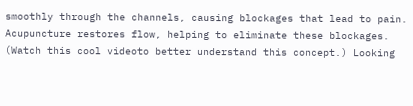smoothly through the channels, causing blockages that lead to pain. Acupuncture restores flow, helping to eliminate these blockages. (Watch this cool videoto better understand this concept.) Looking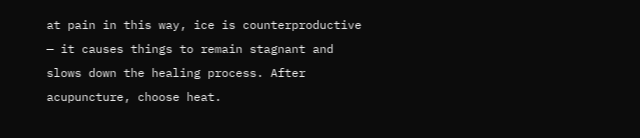at pain in this way, ice is counterproductive — it causes things to remain stagnant and slows down the healing process. After acupuncture, choose heat.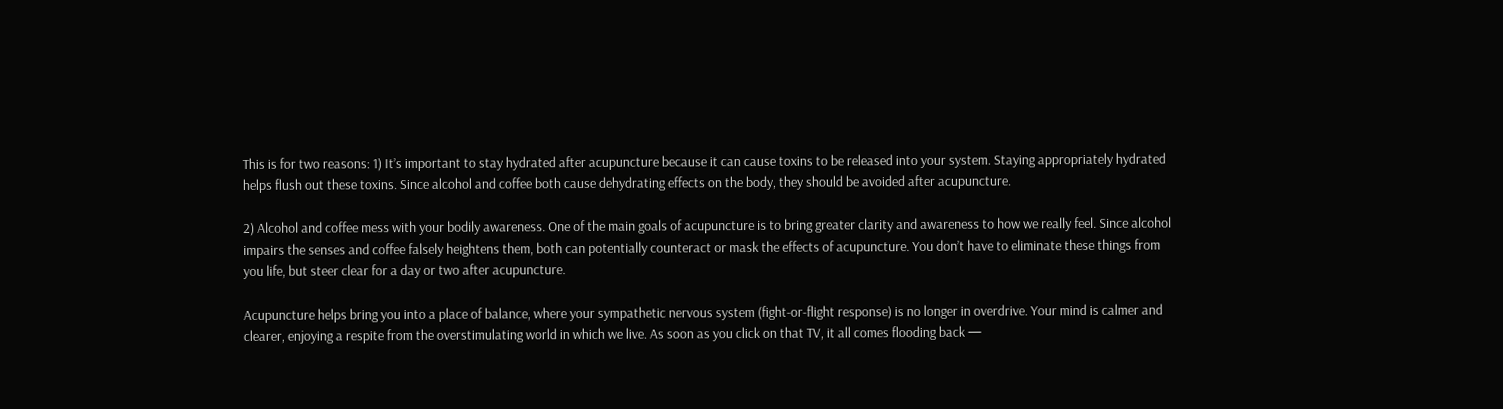This is for two reasons: 1) It’s important to stay hydrated after acupuncture because it can cause toxins to be released into your system. Staying appropriately hydrated helps flush out these toxins. Since alcohol and coffee both cause dehydrating effects on the body, they should be avoided after acupuncture.

2) Alcohol and coffee mess with your bodily awareness. One of the main goals of acupuncture is to bring greater clarity and awareness to how we really feel. Since alcohol impairs the senses and coffee falsely heightens them, both can potentially counteract or mask the effects of acupuncture. You don’t have to eliminate these things from you life, but steer clear for a day or two after acupuncture.

Acupuncture helps bring you into a place of balance, where your sympathetic nervous system (fight-or-flight response) is no longer in overdrive. Your mind is calmer and clearer, enjoying a respite from the overstimulating world in which we live. As soon as you click on that TV, it all comes flooding back —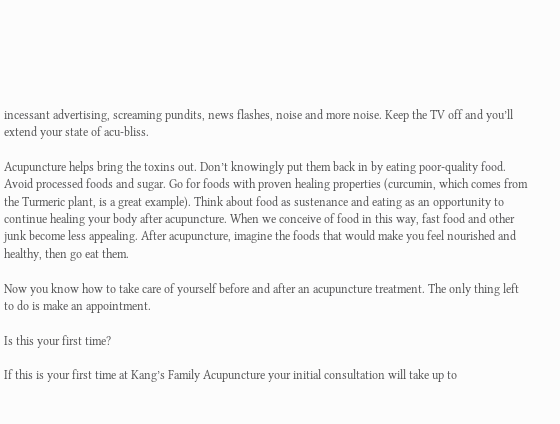incessant advertising, screaming pundits, news flashes, noise and more noise. Keep the TV off and you’ll extend your state of acu-bliss.

Acupuncture helps bring the toxins out. Don’t knowingly put them back in by eating poor-quality food. Avoid processed foods and sugar. Go for foods with proven healing properties (curcumin, which comes from the Turmeric plant, is a great example). Think about food as sustenance and eating as an opportunity to continue healing your body after acupuncture. When we conceive of food in this way, fast food and other junk become less appealing. After acupuncture, imagine the foods that would make you feel nourished and healthy, then go eat them.

Now you know how to take care of yourself before and after an acupuncture treatment. The only thing left to do is make an appointment.

Is this your first time?

If this is your first time at Kang’s Family Acupuncture your initial consultation will take up to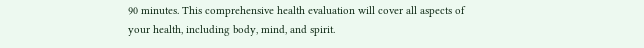90 minutes. This comprehensive health evaluation will cover all aspects of your health, including body, mind, and spirit.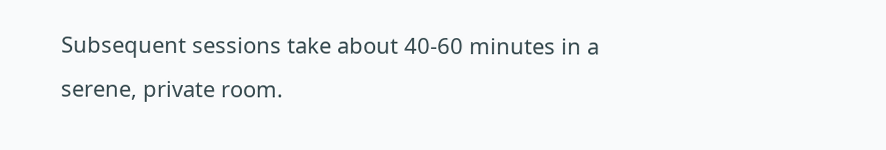Subsequent sessions take about 40-60 minutes in a serene, private room.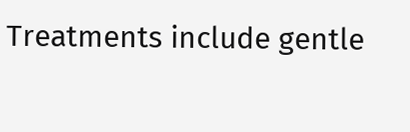Treatments include gentle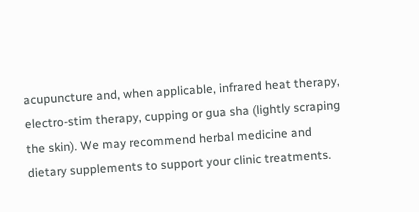acupuncture and, when applicable, infrared heat therapy, electro-stim therapy, cupping or gua sha (lightly scraping the skin). We may recommend herbal medicine and dietary supplements to support your clinic treatments.